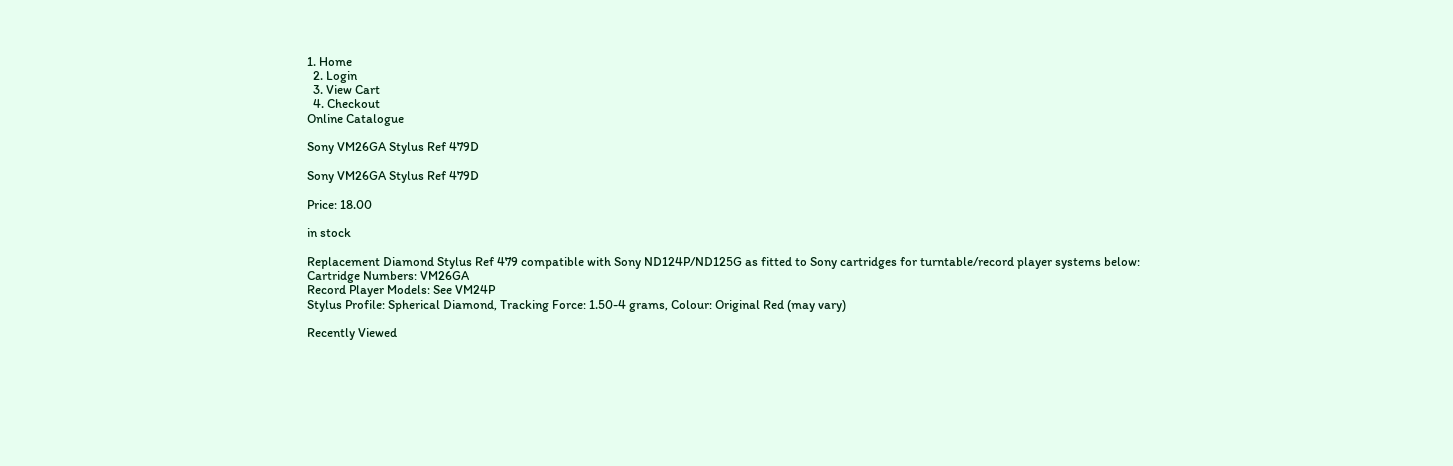1. Home
  2. Login
  3. View Cart
  4. Checkout
Online Catalogue

Sony VM26GA Stylus Ref 479D

Sony VM26GA Stylus Ref 479D

Price: 18.00

in stock

Replacement Diamond Stylus Ref 479 compatible with Sony ND124P/ND125G as fitted to Sony cartridges for turntable/record player systems below:
Cartridge Numbers: VM26GA
Record Player Models: See VM24P
Stylus Profile: Spherical Diamond, Tracking Force: 1.50-4 grams, Colour: Original Red (may vary)

Recently Viewed